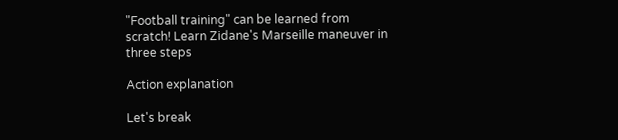"Football training" can be learned from scratch! Learn Zidane's Marseille maneuver in three steps

Action explanation

Let's break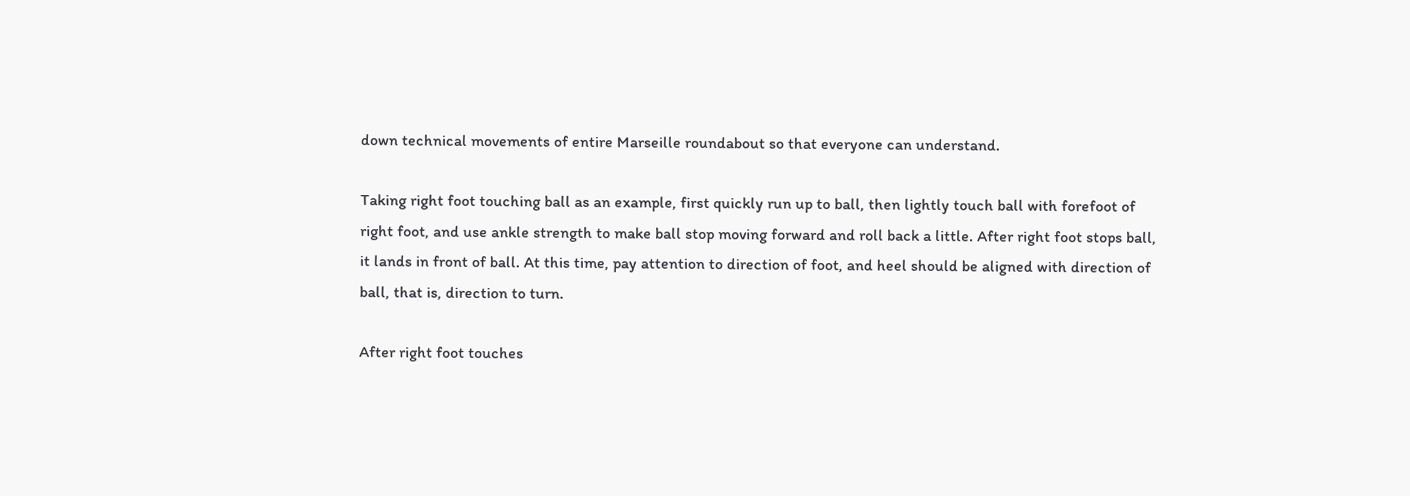down technical movements of entire Marseille roundabout so that everyone can understand.

Taking right foot touching ball as an example, first quickly run up to ball, then lightly touch ball with forefoot of right foot, and use ankle strength to make ball stop moving forward and roll back a little. After right foot stops ball, it lands in front of ball. At this time, pay attention to direction of foot, and heel should be aligned with direction of ball, that is, direction to turn.

After right foot touches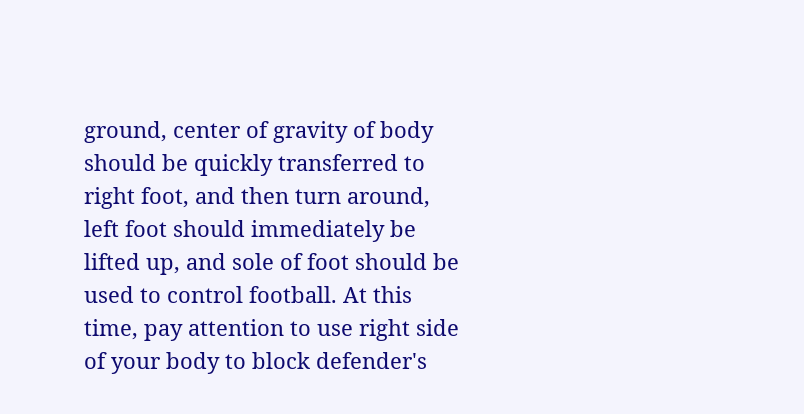ground, center of gravity of body should be quickly transferred to right foot, and then turn around, left foot should immediately be lifted up, and sole of foot should be used to control football. At this time, pay attention to use right side of your body to block defender's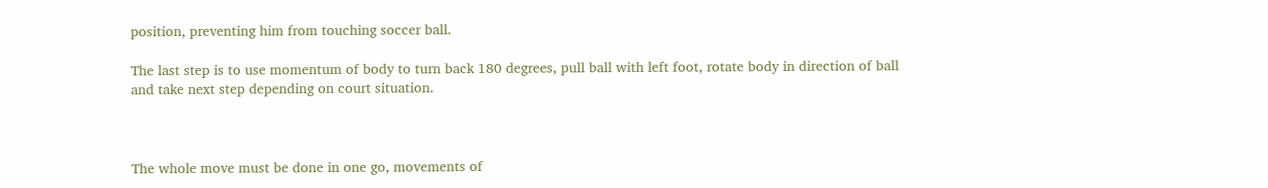position, preventing him from touching soccer ball.

The last step is to use momentum of body to turn back 180 degrees, pull ball with left foot, rotate body in direction of ball and take next step depending on court situation.



The whole move must be done in one go, movements of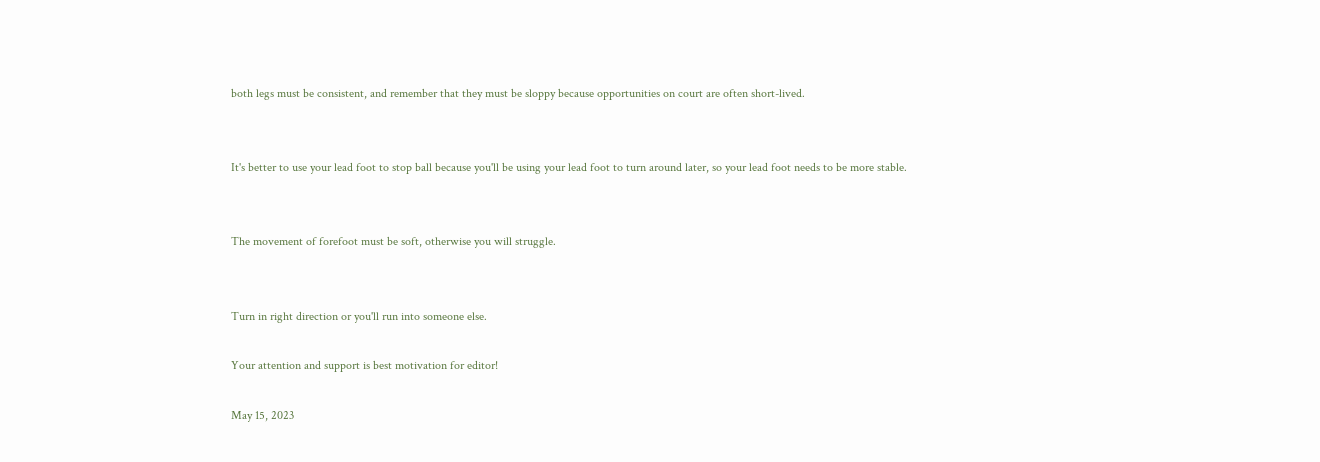both legs must be consistent, and remember that they must be sloppy because opportunities on court are often short-lived.


It's better to use your lead foot to stop ball because you'll be using your lead foot to turn around later, so your lead foot needs to be more stable.


The movement of forefoot must be soft, otherwise you will struggle.


Turn in right direction or you'll run into someone else.

Your attention and support is best motivation for editor!

May 15, 2023